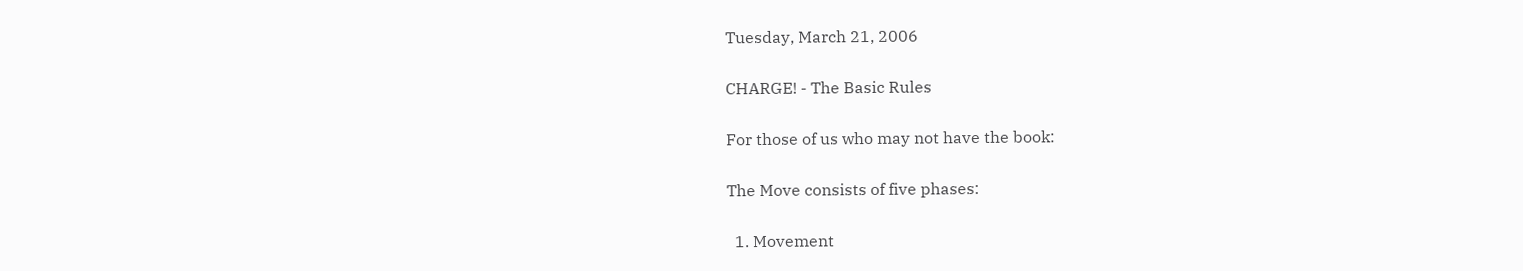Tuesday, March 21, 2006

CHARGE! - The Basic Rules

For those of us who may not have the book:

The Move consists of five phases:

  1. Movement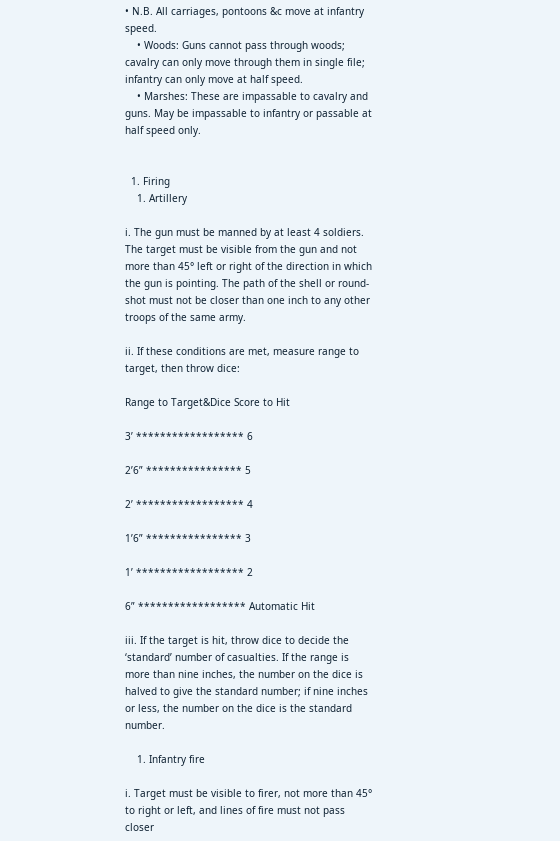• N.B. All carriages, pontoons &c move at infantry speed.
    • Woods: Guns cannot pass through woods; cavalry can only move through them in single file; infantry can only move at half speed.
    • Marshes: These are impassable to cavalry and guns. May be impassable to infantry or passable at half speed only.


  1. Firing
    1. Artillery

i. The gun must be manned by at least 4 soldiers. The target must be visible from the gun and not more than 45° left or right of the direction in which the gun is pointing. The path of the shell or round-shot must not be closer than one inch to any other troops of the same army.

ii. If these conditions are met, measure range to target, then throw dice:

Range to Target&Dice Score to Hit

3’ ****************** 6

2’6” **************** 5

2’ ****************** 4

1’6” **************** 3

1’ ****************** 2

6” ****************** Automatic Hit

iii. If the target is hit, throw dice to decide the ‘standard’ number of casualties. If the range is more than nine inches, the number on the dice is halved to give the standard number; if nine inches or less, the number on the dice is the standard number.

    1. Infantry fire

i. Target must be visible to firer, not more than 45° to right or left, and lines of fire must not pass closer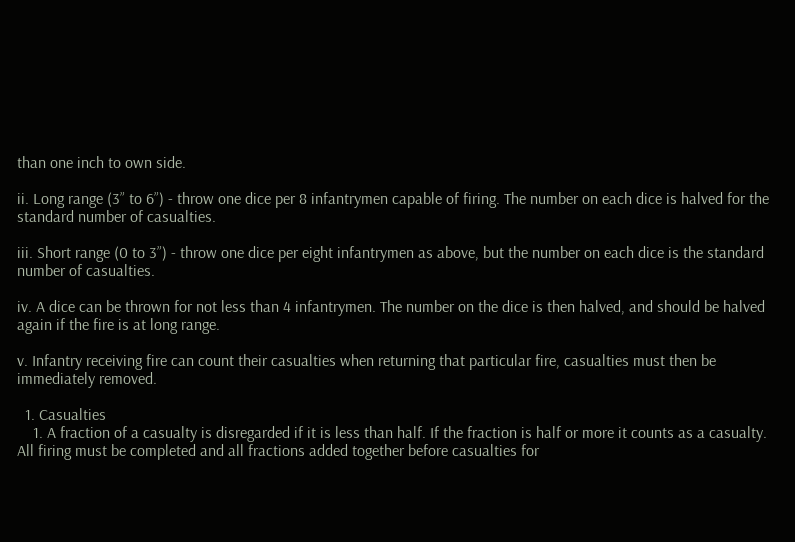than one inch to own side.

ii. Long range (3” to 6”) - throw one dice per 8 infantrymen capable of firing. The number on each dice is halved for the standard number of casualties.

iii. Short range (0 to 3”) - throw one dice per eight infantrymen as above, but the number on each dice is the standard number of casualties.

iv. A dice can be thrown for not less than 4 infantrymen. The number on the dice is then halved, and should be halved again if the fire is at long range.

v. Infantry receiving fire can count their casualties when returning that particular fire, casualties must then be immediately removed.

  1. Casualties
    1. A fraction of a casualty is disregarded if it is less than half. If the fraction is half or more it counts as a casualty. All firing must be completed and all fractions added together before casualties for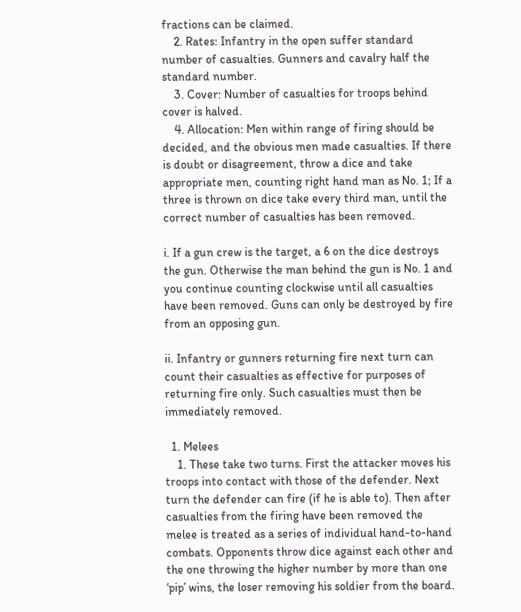fractions can be claimed.
    2. Rates: Infantry in the open suffer standard number of casualties. Gunners and cavalry half the standard number.
    3. Cover: Number of casualties for troops behind cover is halved.
    4. Allocation: Men within range of firing should be decided, and the obvious men made casualties. If there is doubt or disagreement, throw a dice and take appropriate men, counting right hand man as No. 1; If a three is thrown on dice take every third man, until the correct number of casualties has been removed.

i. If a gun crew is the target, a 6 on the dice destroys the gun. Otherwise the man behind the gun is No. 1 and you continue counting clockwise until all casualties have been removed. Guns can only be destroyed by fire from an opposing gun.

ii. Infantry or gunners returning fire next turn can count their casualties as effective for purposes of returning fire only. Such casualties must then be immediately removed.

  1. Melees
    1. These take two turns. First the attacker moves his troops into contact with those of the defender. Next turn the defender can fire (if he is able to). Then after casualties from the firing have been removed the melee is treated as a series of individual hand-to-hand combats. Opponents throw dice against each other and the one throwing the higher number by more than one ‘pip’ wins, the loser removing his soldier from the board.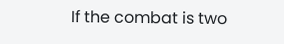If the combat is two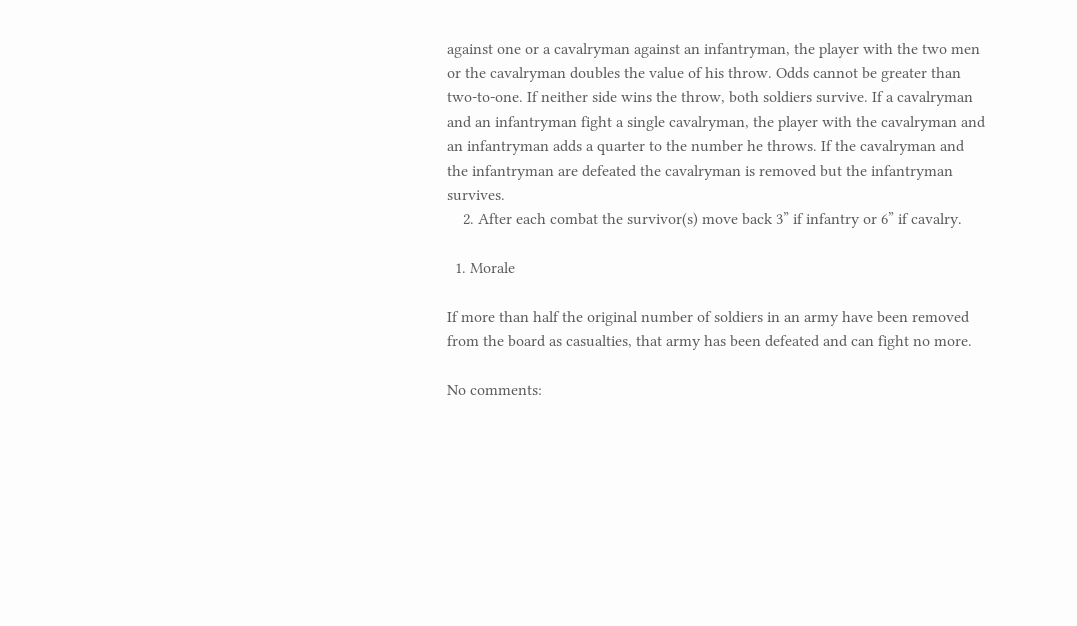against one or a cavalryman against an infantryman, the player with the two men or the cavalryman doubles the value of his throw. Odds cannot be greater than two-to-one. If neither side wins the throw, both soldiers survive. If a cavalryman and an infantryman fight a single cavalryman, the player with the cavalryman and an infantryman adds a quarter to the number he throws. If the cavalryman and the infantryman are defeated the cavalryman is removed but the infantryman survives.
    2. After each combat the survivor(s) move back 3” if infantry or 6” if cavalry.

  1. Morale

If more than half the original number of soldiers in an army have been removed from the board as casualties, that army has been defeated and can fight no more.

No comments: